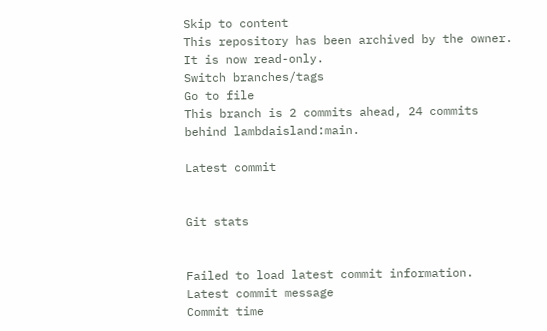Skip to content
This repository has been archived by the owner. It is now read-only.
Switch branches/tags
Go to file
This branch is 2 commits ahead, 24 commits behind lambdaisland:main.

Latest commit


Git stats


Failed to load latest commit information.
Latest commit message
Commit time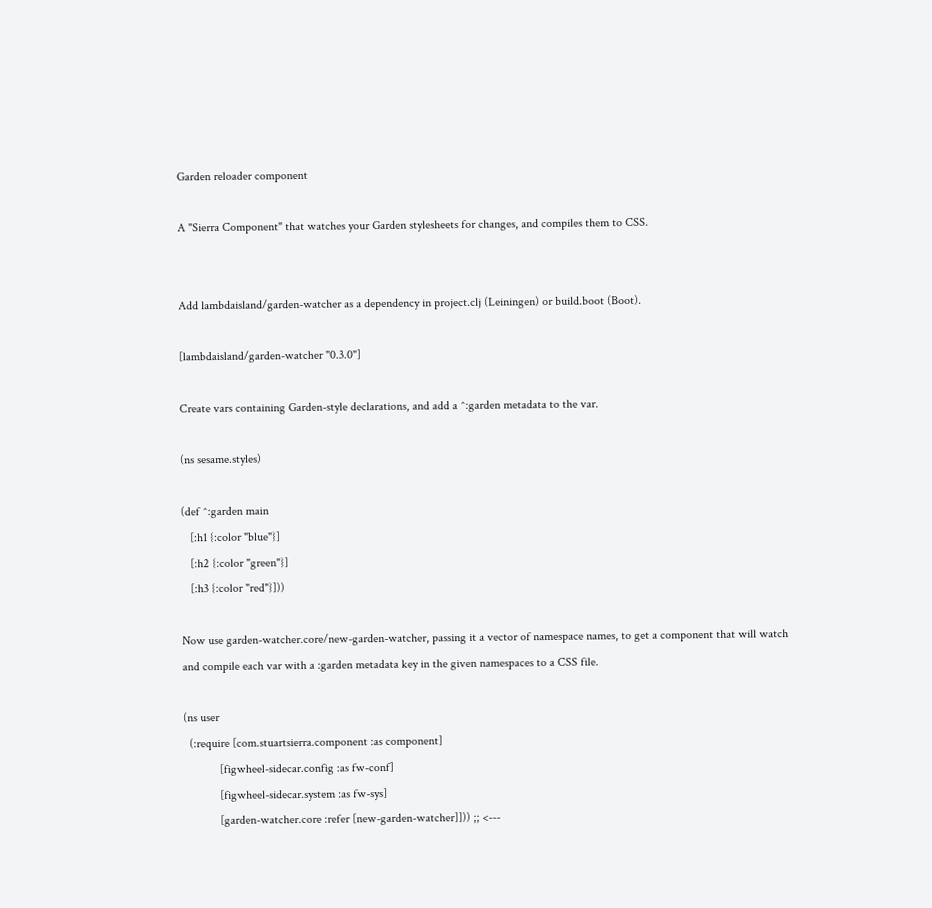Garden reloader component

A "Sierra Component" that watches your Garden stylesheets for changes, and compiles them to CSS.


Add lambdaisland/garden-watcher as a dependency in project.clj (Leiningen) or build.boot (Boot).

[lambdaisland/garden-watcher "0.3.0"]

Create vars containing Garden-style declarations, and add a ^:garden metadata to the var.

(ns sesame.styles)

(def ^:garden main
   [:h1 {:color "blue"}]
   [:h2 {:color "green"}]
   [:h3 {:color "red"}]))

Now use garden-watcher.core/new-garden-watcher, passing it a vector of namespace names, to get a component that will watch and compile each var with a :garden metadata key in the given namespaces to a CSS file.

(ns user
  (:require [com.stuartsierra.component :as component]
            [figwheel-sidecar.config :as fw-conf]
            [figwheel-sidecar.system :as fw-sys]
            [garden-watcher.core :refer [new-garden-watcher]])) ;; <---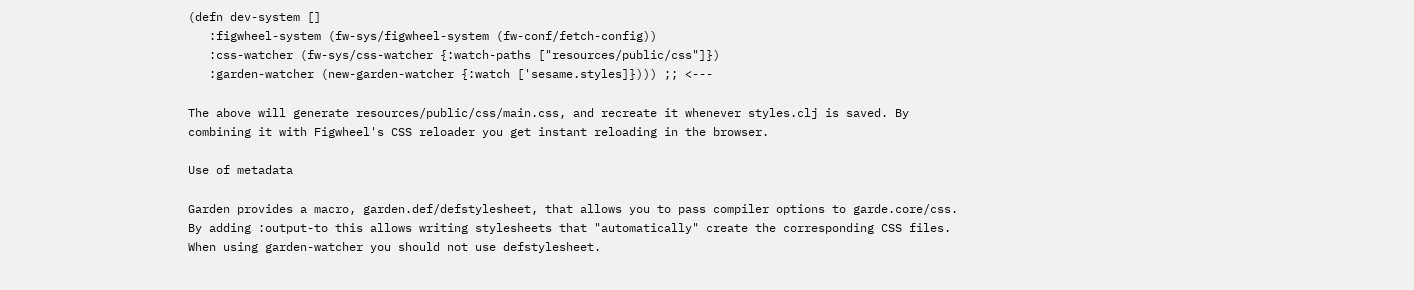(defn dev-system []
   :figwheel-system (fw-sys/figwheel-system (fw-conf/fetch-config))
   :css-watcher (fw-sys/css-watcher {:watch-paths ["resources/public/css"]})
   :garden-watcher (new-garden-watcher {:watch ['sesame.styles]}))) ;; <---

The above will generate resources/public/css/main.css, and recreate it whenever styles.clj is saved. By combining it with Figwheel's CSS reloader you get instant reloading in the browser.

Use of metadata

Garden provides a macro, garden.def/defstylesheet, that allows you to pass compiler options to garde.core/css. By adding :output-to this allows writing stylesheets that "automatically" create the corresponding CSS files. When using garden-watcher you should not use defstylesheet.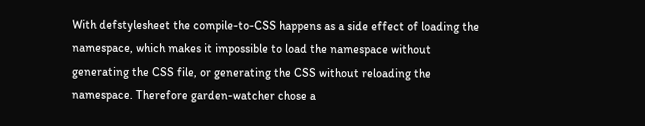With defstylesheet the compile-to-CSS happens as a side effect of loading the namespace, which makes it impossible to load the namespace without generating the CSS file, or generating the CSS without reloading the namespace. Therefore garden-watcher chose a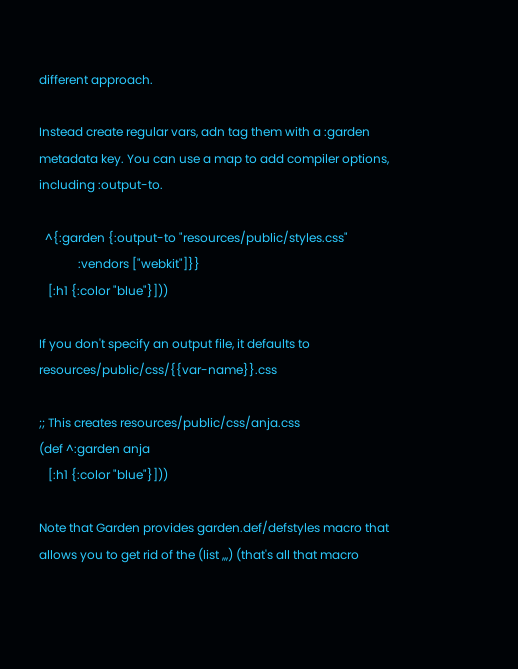different approach.

Instead create regular vars, adn tag them with a :garden metadata key. You can use a map to add compiler options, including :output-to.

  ^{:garden {:output-to "resources/public/styles.css"
             :vendors ["webkit"]}}
   [:h1 {:color "blue"}]))

If you don't specify an output file, it defaults to resources/public/css/{{var-name}}.css

;; This creates resources/public/css/anja.css
(def ^:garden anja
   [:h1 {:color "blue"}]))

Note that Garden provides garden.def/defstyles macro that allows you to get rid of the (list ,,,) (that's all that macro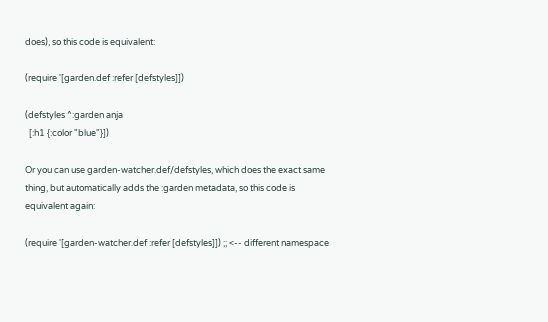does), so this code is equivalent:

(require '[garden.def :refer [defstyles]])

(defstyles ^:garden anja
  [:h1 {:color "blue"}])

Or you can use garden-watcher.def/defstyles, which does the exact same thing, but automatically adds the :garden metadata, so this code is equivalent again:

(require '[garden-watcher.def :refer [defstyles]]) ;; <-- different namespace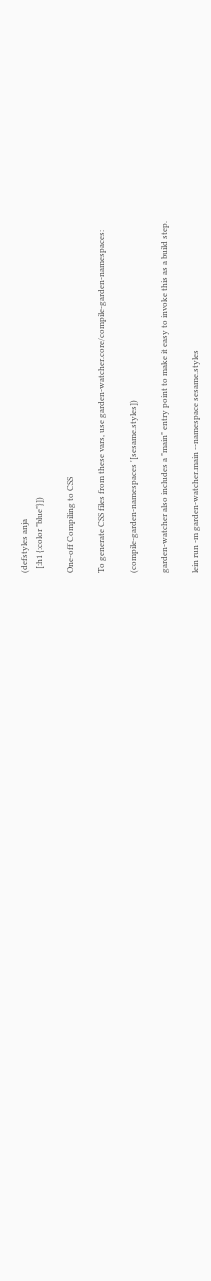(defstyles anja
  [:h1 {:color "blue"}])

One-off Compiling to CSS

To generate CSS files from these vars, use garden-watcher.core/compile-garden-namespaces:

(compile-garden-namespaces '[sesame.styles])

garden-watcher also includes a "main" entry point to make it easy to invoke this as a build step.

lein run -m garden-watcher.main --namespace sesame.styles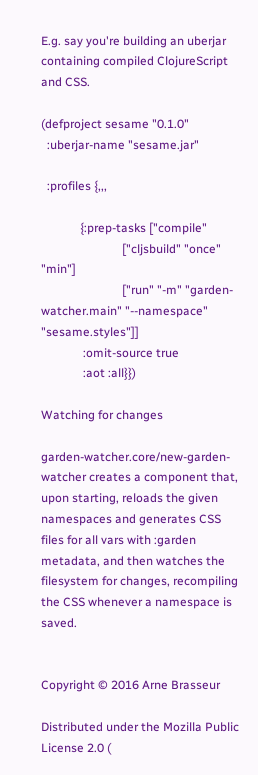E.g. say you're building an uberjar containing compiled ClojureScript and CSS.

(defproject sesame "0.1.0"
  :uberjar-name "sesame.jar"

  :profiles {,,,

             {:prep-tasks ["compile"
                           ["cljsbuild" "once" "min"]
                           ["run" "-m" "garden-watcher.main" "--namespace" "sesame.styles"]]
              :omit-source true
              :aot :all}})

Watching for changes

garden-watcher.core/new-garden-watcher creates a component that, upon starting, reloads the given namespaces and generates CSS files for all vars with :garden metadata, and then watches the filesystem for changes, recompiling the CSS whenever a namespace is saved.


Copyright © 2016 Arne Brasseur

Distributed under the Mozilla Public License 2.0 (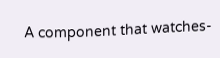A component that watches-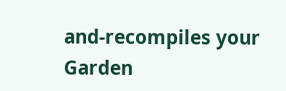and-recompiles your Garden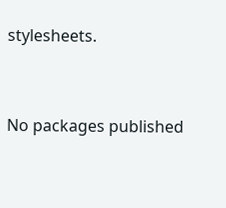stylesheets.




No packages published